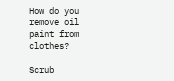How do you remove oil paint from clothes?

Scrub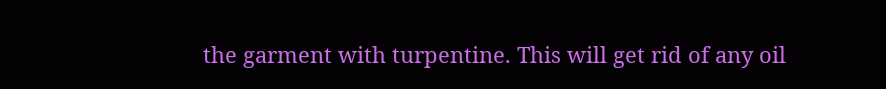the garment with turpentine. This will get rid of any oil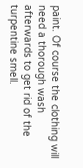paint. Of course the clothing will need a thorough wash afterwards to get rid of the turpentine smell.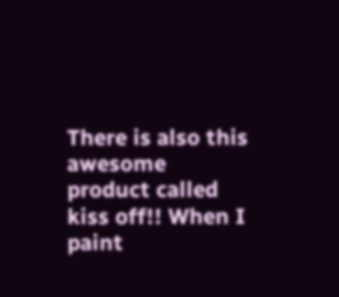There is also this awesome product called kiss off!! When I paint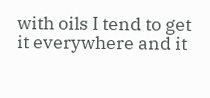with oils I tend to get it everywhere and it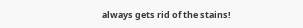always gets rid of the stains!